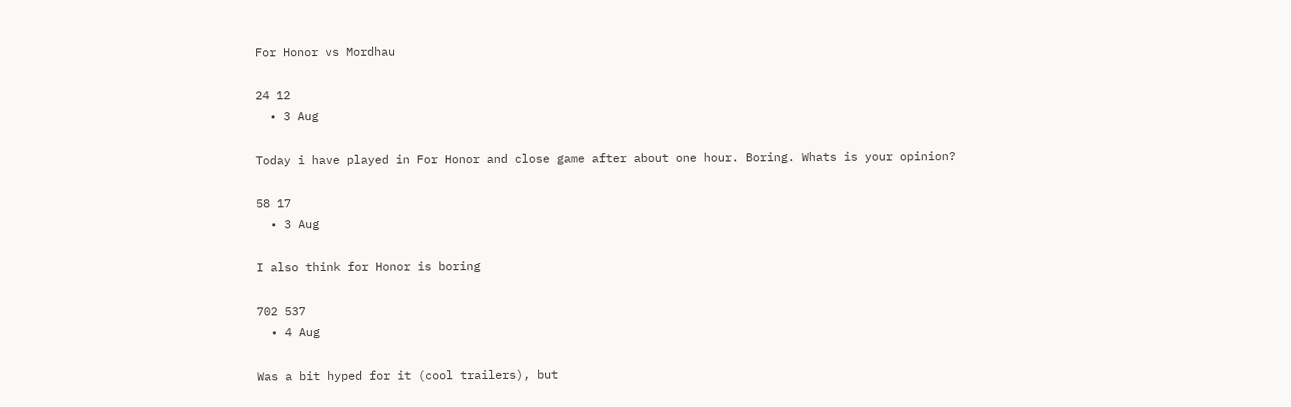For Honor vs Mordhau

24 12
  • 3 Aug

Today i have played in For Honor and close game after about one hour. Boring. Whats is your opinion?

58 17
  • 3 Aug

I also think for Honor is boring

702 537
  • 4 Aug

Was a bit hyped for it (cool trailers), but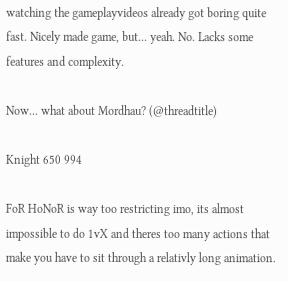watching the gameplayvideos already got boring quite fast. Nicely made game, but... yeah. No. Lacks some features and complexity.

Now... what about Mordhau? (@threadtitle)

Knight 650 994

FoR HoNoR is way too restricting imo, its almost impossible to do 1vX and theres too many actions that make you have to sit through a relativly long animation.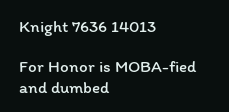Knight 7636 14013

For Honor is MOBA-fied and dumbed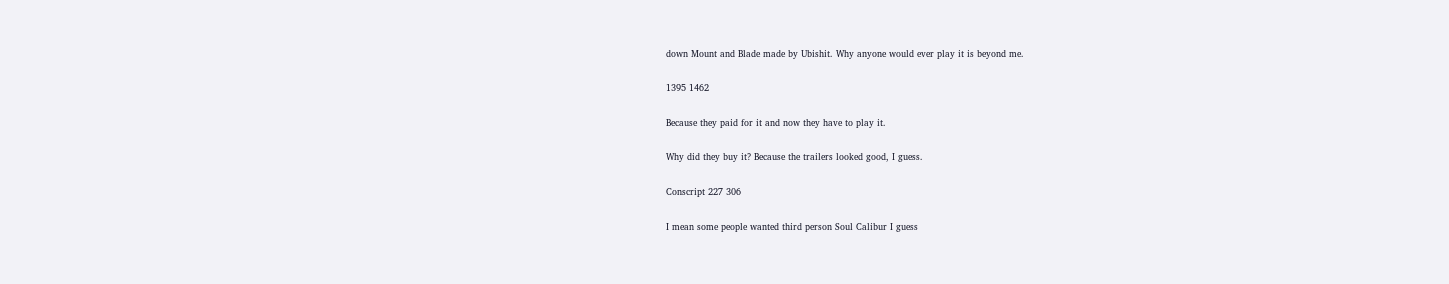down Mount and Blade made by Ubishit. Why anyone would ever play it is beyond me.

1395 1462

Because they paid for it and now they have to play it.

Why did they buy it? Because the trailers looked good, I guess.

Conscript 227 306

I mean some people wanted third person Soul Calibur I guess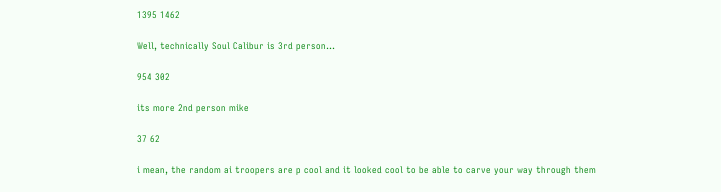1395 1462

Well, technically Soul Calibur is 3rd person...

954 302

its more 2nd person mike

37 62

i mean, the random ai troopers are p cool and it looked cool to be able to carve your way through them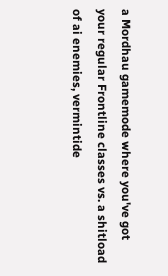a Mordhau gamemode where you've got your regular Frontline classes vs. a shitload of ai enemies, vermintide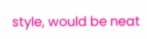style, would be neat